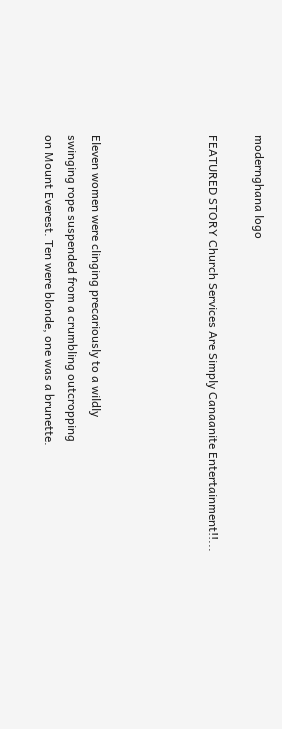modernghana logo

FEATURED STORY Church Services Are Simply Canaanite Entertainment!!...




Eleven women were clinging precariously to a wildly
swinging rope suspended from a crumbling outcropping
on Mount Everest. Ten were blonde, one was a brunette.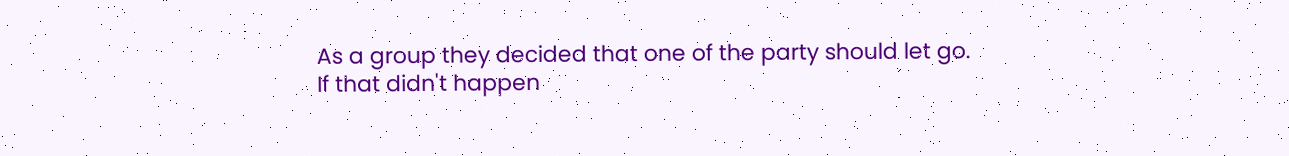As a group they decided that one of the party should let go.
If that didn't happen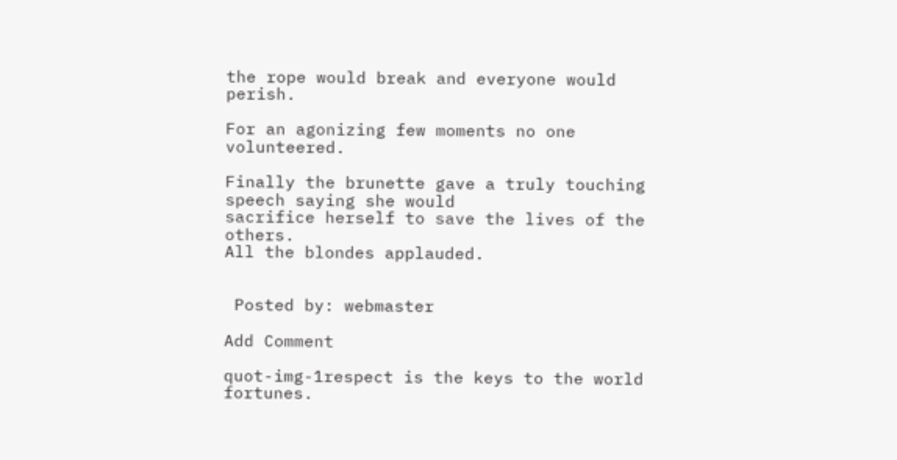the rope would break and everyone would perish.

For an agonizing few moments no one volunteered.

Finally the brunette gave a truly touching speech saying she would
sacrifice herself to save the lives of the others.
All the blondes applauded.


 Posted by: webmaster

Add Comment

quot-img-1respect is the keys to the world fortunes.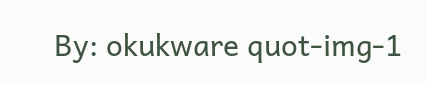By: okukware quot-img-1